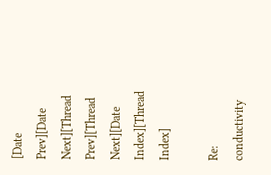[Date Prev][Date Next][Thread Prev][Thread Next][Date Index][Thread Index]

Re: conductivity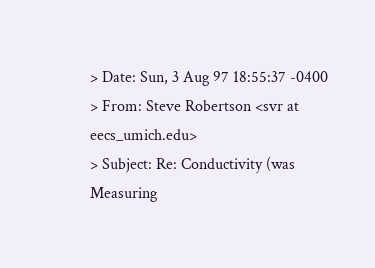> Date: Sun, 3 Aug 97 18:55:37 -0400
> From: Steve Robertson <svr at eecs_umich.edu>
> Subject: Re: Conductivity (was Measuring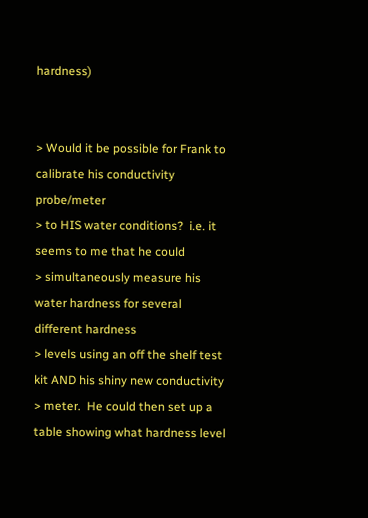hardness)


> Would it be possible for Frank to calibrate his conductivity probe/meter
> to HIS water conditions?  i.e. it seems to me that he could
> simultaneously measure his water hardness for several different hardness
> levels using an off the shelf test kit AND his shiny new conductivity
> meter.  He could then set up a table showing what hardness level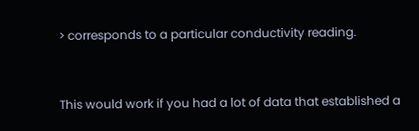> corresponds to a particular conductivity reading.


This would work if you had a lot of data that established a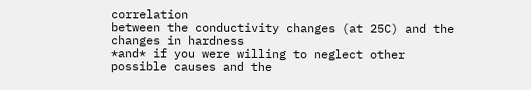correlation
between the conductivity changes (at 25C) and the changes in hardness
*and* if you were willing to neglect other possible causes and the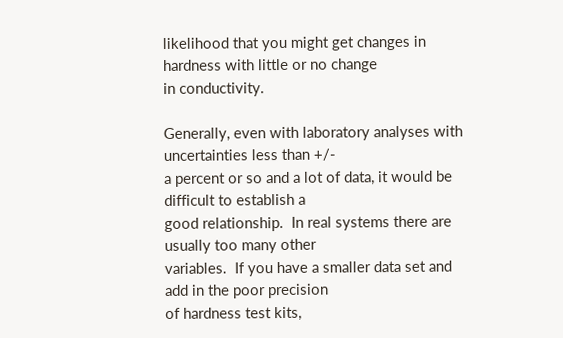likelihood that you might get changes in hardness with little or no change
in conductivity.

Generally, even with laboratory analyses with uncertainties less than +/-
a percent or so and a lot of data, it would be difficult to establish a
good relationship.  In real systems there are usually too many other
variables.  If you have a smaller data set and add in the poor precision
of hardness test kits,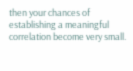then your chances of establishing a meaningful
correlation become very small.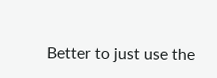Better to just use the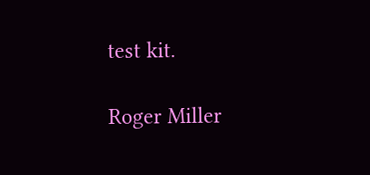test kit.

Roger Miller